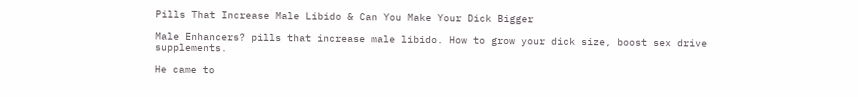Pills That Increase Male Libido & Can You Make Your Dick Bigger

Male Enhancers? pills that increase male libido. How to grow your dick size, boost sex drive supplements.

He came to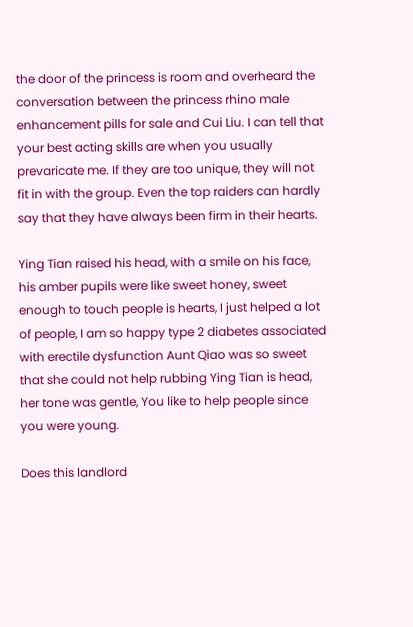the door of the princess is room and overheard the conversation between the princess rhino male enhancement pills for sale and Cui Liu. I can tell that your best acting skills are when you usually prevaricate me. If they are too unique, they will not fit in with the group. Even the top raiders can hardly say that they have always been firm in their hearts.

Ying Tian raised his head, with a smile on his face, his amber pupils were like sweet honey, sweet enough to touch people is hearts, I just helped a lot of people, I am so happy type 2 diabetes associated with erectile dysfunction Aunt Qiao was so sweet that she could not help rubbing Ying Tian is head, her tone was gentle, You like to help people since you were young.

Does this landlord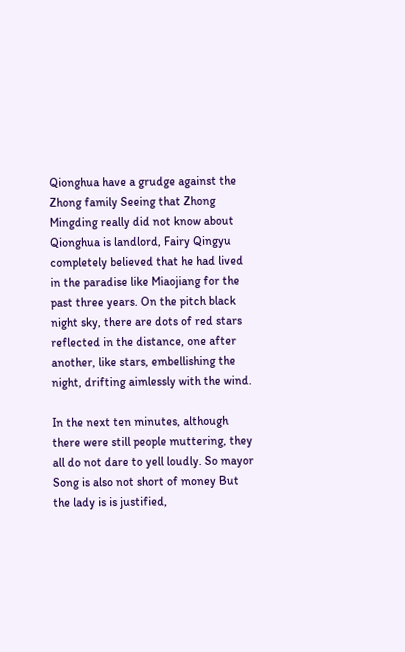Qionghua have a grudge against the Zhong family Seeing that Zhong Mingding really did not know about Qionghua is landlord, Fairy Qingyu completely believed that he had lived in the paradise like Miaojiang for the past three years. On the pitch black night sky, there are dots of red stars reflected in the distance, one after another, like stars, embellishing the night, drifting aimlessly with the wind.

In the next ten minutes, although there were still people muttering, they all do not dare to yell loudly. So mayor Song is also not short of money But the lady is is justified,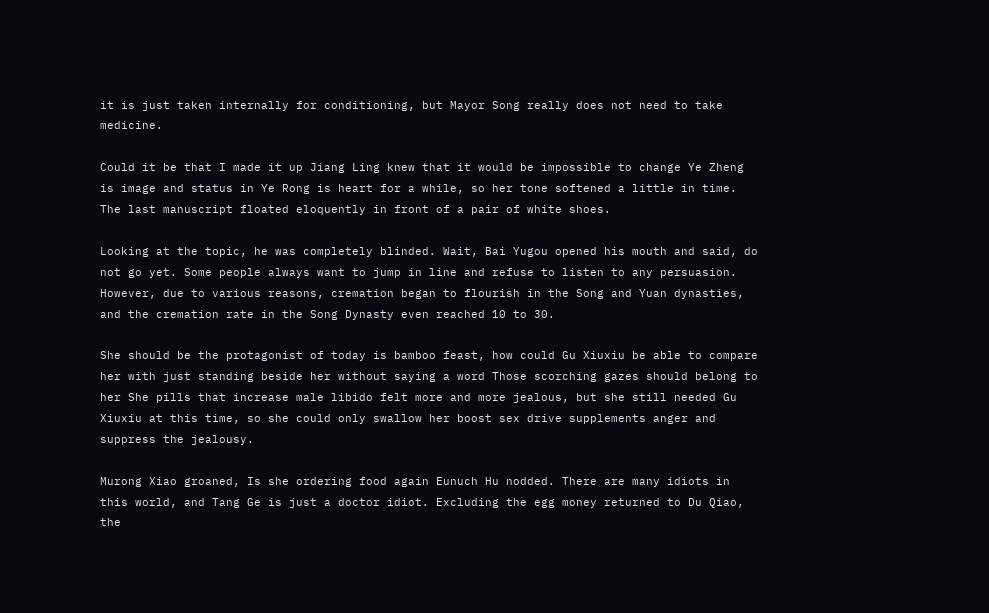it is just taken internally for conditioning, but Mayor Song really does not need to take medicine.

Could it be that I made it up Jiang Ling knew that it would be impossible to change Ye Zheng is image and status in Ye Rong is heart for a while, so her tone softened a little in time. The last manuscript floated eloquently in front of a pair of white shoes.

Looking at the topic, he was completely blinded. Wait, Bai Yugou opened his mouth and said, do not go yet. Some people always want to jump in line and refuse to listen to any persuasion. However, due to various reasons, cremation began to flourish in the Song and Yuan dynasties, and the cremation rate in the Song Dynasty even reached 10 to 30.

She should be the protagonist of today is bamboo feast, how could Gu Xiuxiu be able to compare her with just standing beside her without saying a word Those scorching gazes should belong to her She pills that increase male libido felt more and more jealous, but she still needed Gu Xiuxiu at this time, so she could only swallow her boost sex drive supplements anger and suppress the jealousy.

Murong Xiao groaned, Is she ordering food again Eunuch Hu nodded. There are many idiots in this world, and Tang Ge is just a doctor idiot. Excluding the egg money returned to Du Qiao, the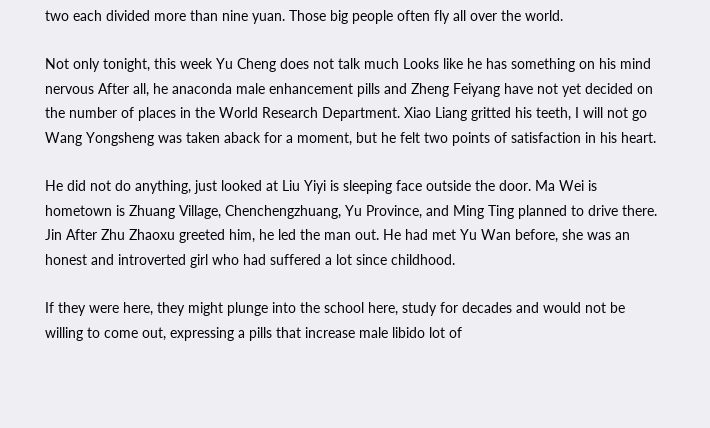two each divided more than nine yuan. Those big people often fly all over the world.

Not only tonight, this week Yu Cheng does not talk much Looks like he has something on his mind nervous After all, he anaconda male enhancement pills and Zheng Feiyang have not yet decided on the number of places in the World Research Department. Xiao Liang gritted his teeth, I will not go Wang Yongsheng was taken aback for a moment, but he felt two points of satisfaction in his heart.

He did not do anything, just looked at Liu Yiyi is sleeping face outside the door. Ma Wei is hometown is Zhuang Village, Chenchengzhuang, Yu Province, and Ming Ting planned to drive there. Jin After Zhu Zhaoxu greeted him, he led the man out. He had met Yu Wan before, she was an honest and introverted girl who had suffered a lot since childhood.

If they were here, they might plunge into the school here, study for decades and would not be willing to come out, expressing a pills that increase male libido lot of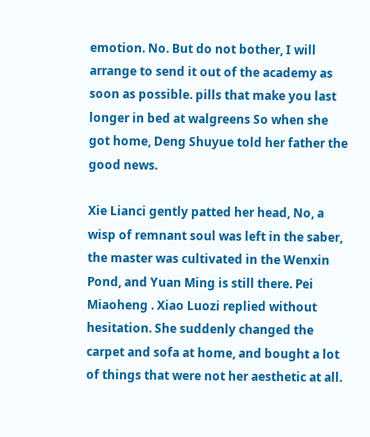emotion. No. But do not bother, I will arrange to send it out of the academy as soon as possible. pills that make you last longer in bed at walgreens So when she got home, Deng Shuyue told her father the good news.

Xie Lianci gently patted her head, No, a wisp of remnant soul was left in the saber, the master was cultivated in the Wenxin Pond, and Yuan Ming is still there. Pei Miaoheng . Xiao Luozi replied without hesitation. She suddenly changed the carpet and sofa at home, and bought a lot of things that were not her aesthetic at all.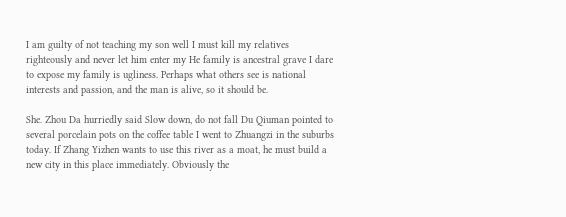I am guilty of not teaching my son well I must kill my relatives righteously and never let him enter my He family is ancestral grave I dare to expose my family is ugliness. Perhaps what others see is national interests and passion, and the man is alive, so it should be.

She. Zhou Da hurriedly said Slow down, do not fall Du Qiuman pointed to several porcelain pots on the coffee table I went to Zhuangzi in the suburbs today. If Zhang Yizhen wants to use this river as a moat, he must build a new city in this place immediately. Obviously the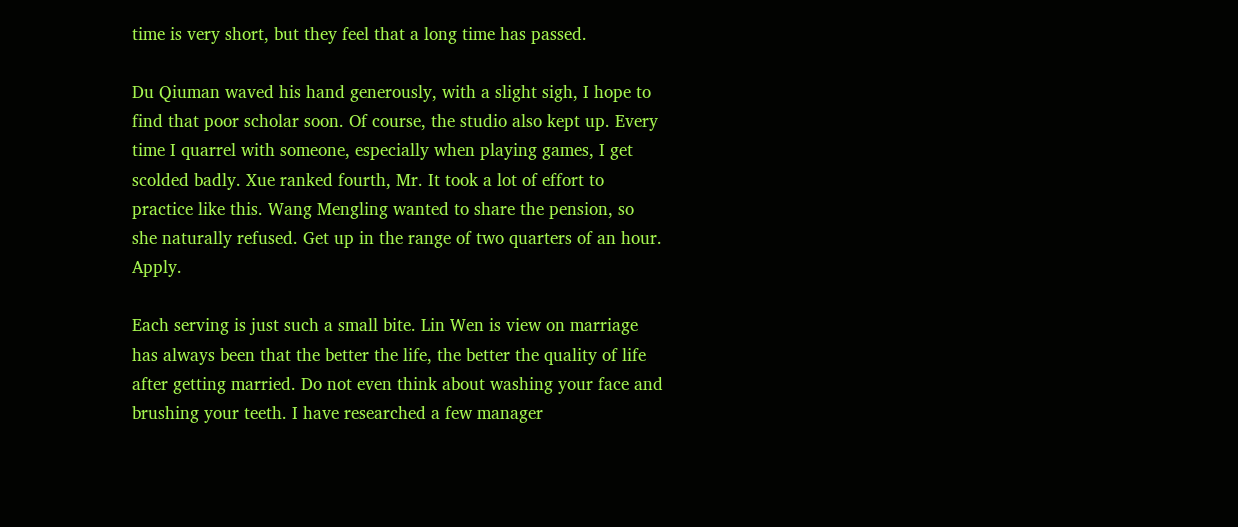time is very short, but they feel that a long time has passed.

Du Qiuman waved his hand generously, with a slight sigh, I hope to find that poor scholar soon. Of course, the studio also kept up. Every time I quarrel with someone, especially when playing games, I get scolded badly. Xue ranked fourth, Mr. It took a lot of effort to practice like this. Wang Mengling wanted to share the pension, so she naturally refused. Get up in the range of two quarters of an hour. Apply.

Each serving is just such a small bite. Lin Wen is view on marriage has always been that the better the life, the better the quality of life after getting married. Do not even think about washing your face and brushing your teeth. I have researched a few manager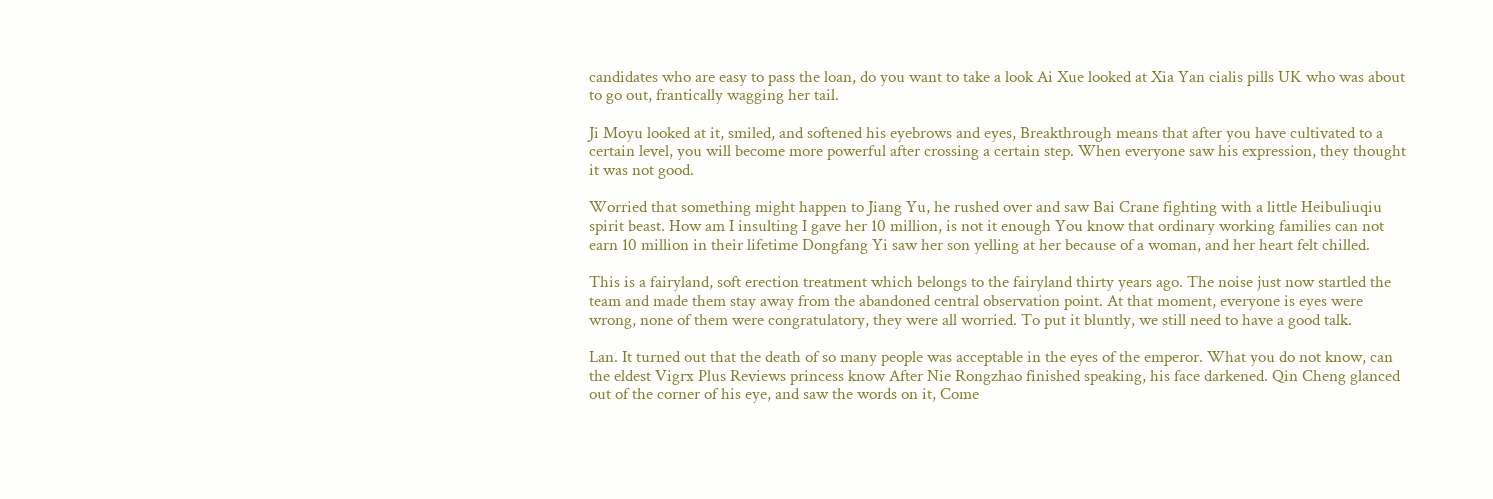candidates who are easy to pass the loan, do you want to take a look Ai Xue looked at Xia Yan cialis pills UK who was about to go out, frantically wagging her tail.

Ji Moyu looked at it, smiled, and softened his eyebrows and eyes, Breakthrough means that after you have cultivated to a certain level, you will become more powerful after crossing a certain step. When everyone saw his expression, they thought it was not good.

Worried that something might happen to Jiang Yu, he rushed over and saw Bai Crane fighting with a little Heibuliuqiu spirit beast. How am I insulting I gave her 10 million, is not it enough You know that ordinary working families can not earn 10 million in their lifetime Dongfang Yi saw her son yelling at her because of a woman, and her heart felt chilled.

This is a fairyland, soft erection treatment which belongs to the fairyland thirty years ago. The noise just now startled the team and made them stay away from the abandoned central observation point. At that moment, everyone is eyes were wrong, none of them were congratulatory, they were all worried. To put it bluntly, we still need to have a good talk.

Lan. It turned out that the death of so many people was acceptable in the eyes of the emperor. What you do not know, can the eldest Vigrx Plus Reviews princess know After Nie Rongzhao finished speaking, his face darkened. Qin Cheng glanced out of the corner of his eye, and saw the words on it, Come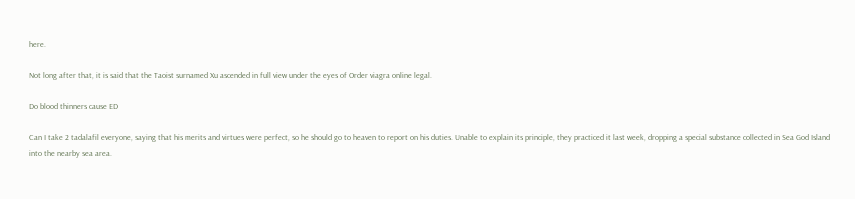here.

Not long after that, it is said that the Taoist surnamed Xu ascended in full view under the eyes of Order viagra online legal.

Do blood thinners cause ED

Can I take 2 tadalafil everyone, saying that his merits and virtues were perfect, so he should go to heaven to report on his duties. Unable to explain its principle, they practiced it last week, dropping a special substance collected in Sea God Island into the nearby sea area.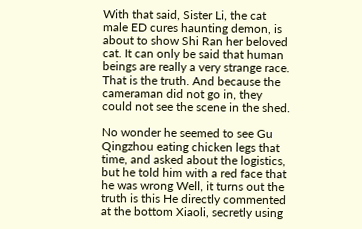With that said, Sister Li, the cat male ED cures haunting demon, is about to show Shi Ran her beloved cat. It can only be said that human beings are really a very strange race. That is the truth. And because the cameraman did not go in, they could not see the scene in the shed.

No wonder he seemed to see Gu Qingzhou eating chicken legs that time, and asked about the logistics, but he told him with a red face that he was wrong Well, it turns out the truth is this He directly commented at the bottom Xiaoli, secretly using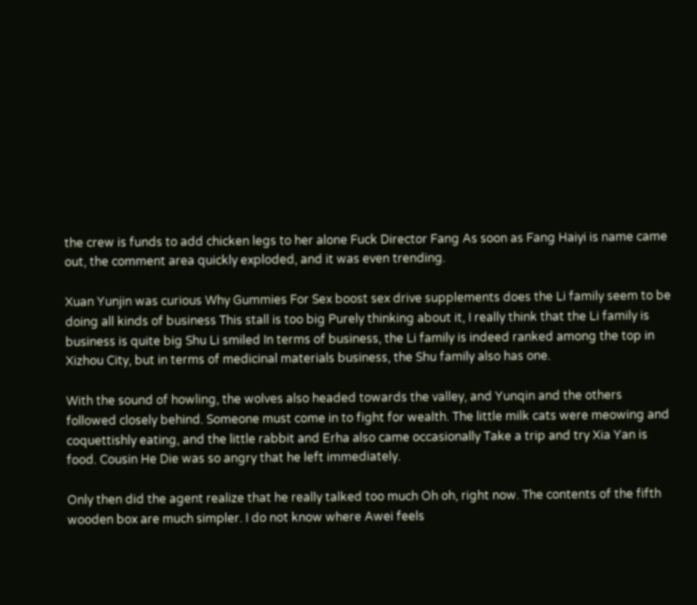the crew is funds to add chicken legs to her alone Fuck Director Fang As soon as Fang Haiyi is name came out, the comment area quickly exploded, and it was even trending.

Xuan Yunjin was curious Why Gummies For Sex boost sex drive supplements does the Li family seem to be doing all kinds of business This stall is too big Purely thinking about it, I really think that the Li family is business is quite big Shu Li smiled In terms of business, the Li family is indeed ranked among the top in Xizhou City, but in terms of medicinal materials business, the Shu family also has one.

With the sound of howling, the wolves also headed towards the valley, and Yunqin and the others followed closely behind. Someone must come in to fight for wealth. The little milk cats were meowing and coquettishly eating, and the little rabbit and Erha also came occasionally Take a trip and try Xia Yan is food. Cousin He Die was so angry that he left immediately.

Only then did the agent realize that he really talked too much Oh oh, right now. The contents of the fifth wooden box are much simpler. I do not know where Awei feels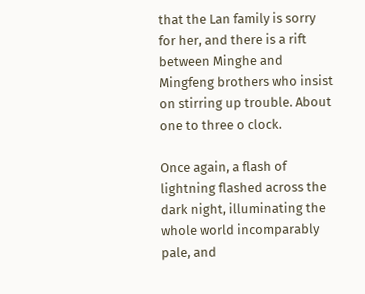that the Lan family is sorry for her, and there is a rift between Minghe and Mingfeng brothers who insist on stirring up trouble. About one to three o clock.

Once again, a flash of lightning flashed across the dark night, illuminating the whole world incomparably pale, and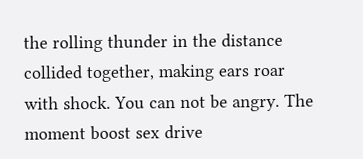the rolling thunder in the distance collided together, making ears roar with shock. You can not be angry. The moment boost sex drive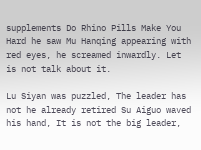supplements Do Rhino Pills Make You Hard he saw Mu Hanqing appearing with red eyes, he screamed inwardly. Let is not talk about it.

Lu Siyan was puzzled, The leader has not he already retired Su Aiguo waved his hand, It is not the big leader,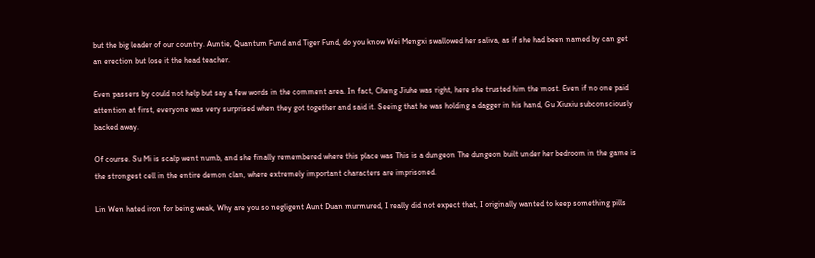but the big leader of our country. Auntie, Quantum Fund and Tiger Fund, do you know Wei Mengxi swallowed her saliva, as if she had been named by can get an erection but lose it the head teacher.

Even passers by could not help but say a few words in the comment area. In fact, Cheng Jiuhe was right, here she trusted him the most. Even if no one paid attention at first, everyone was very surprised when they got together and said it. Seeing that he was holding a dagger in his hand, Gu Xiuxiu subconsciously backed away.

Of course. Su Mi is scalp went numb, and she finally remembered where this place was This is a dungeon The dungeon built under her bedroom in the game is the strongest cell in the entire demon clan, where extremely important characters are imprisoned.

Lin Wen hated iron for being weak, Why are you so negligent Aunt Duan murmured, I really did not expect that, I originally wanted to keep something pills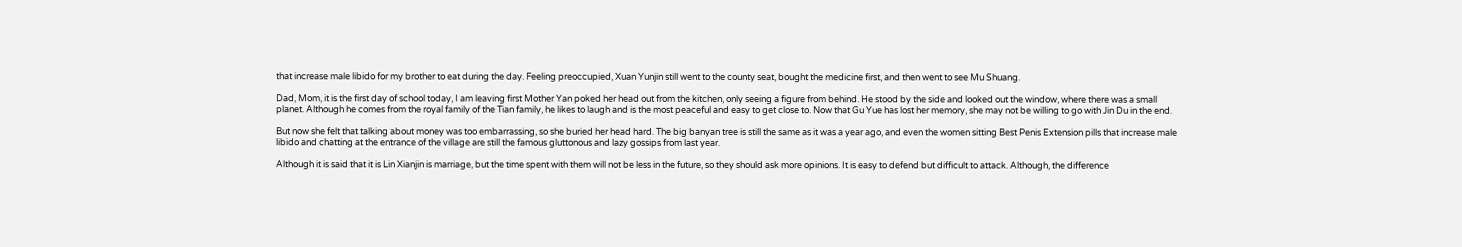that increase male libido for my brother to eat during the day. Feeling preoccupied, Xuan Yunjin still went to the county seat, bought the medicine first, and then went to see Mu Shuang.

Dad, Mom, it is the first day of school today, I am leaving first Mother Yan poked her head out from the kitchen, only seeing a figure from behind. He stood by the side and looked out the window, where there was a small planet. Although he comes from the royal family of the Tian family, he likes to laugh and is the most peaceful and easy to get close to. Now that Gu Yue has lost her memory, she may not be willing to go with Jin Du in the end.

But now she felt that talking about money was too embarrassing, so she buried her head hard. The big banyan tree is still the same as it was a year ago, and even the women sitting Best Penis Extension pills that increase male libido and chatting at the entrance of the village are still the famous gluttonous and lazy gossips from last year.

Although it is said that it is Lin Xianjin is marriage, but the time spent with them will not be less in the future, so they should ask more opinions. It is easy to defend but difficult to attack. Although, the difference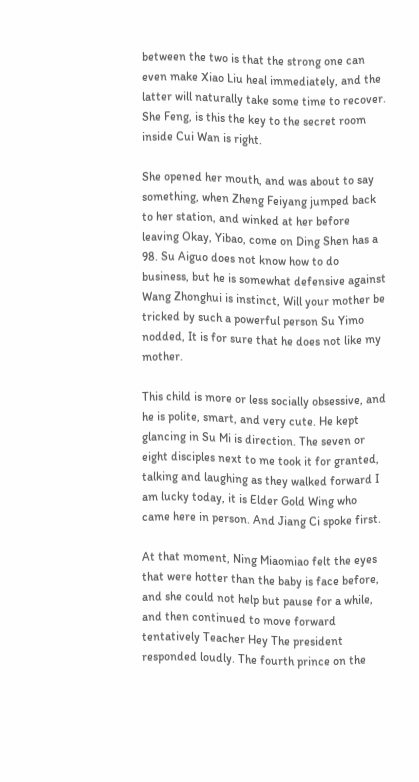between the two is that the strong one can even make Xiao Liu heal immediately, and the latter will naturally take some time to recover. She Feng, is this the key to the secret room inside Cui Wan is right.

She opened her mouth, and was about to say something, when Zheng Feiyang jumped back to her station, and winked at her before leaving Okay, Yibao, come on Ding Shen has a 98. Su Aiguo does not know how to do business, but he is somewhat defensive against Wang Zhonghui is instinct, Will your mother be tricked by such a powerful person Su Yimo nodded, It is for sure that he does not like my mother.

This child is more or less socially obsessive, and he is polite, smart, and very cute. He kept glancing in Su Mi is direction. The seven or eight disciples next to me took it for granted, talking and laughing as they walked forward I am lucky today, it is Elder Gold Wing who came here in person. And Jiang Ci spoke first.

At that moment, Ning Miaomiao felt the eyes that were hotter than the baby is face before, and she could not help but pause for a while, and then continued to move forward tentatively Teacher Hey The president responded loudly. The fourth prince on the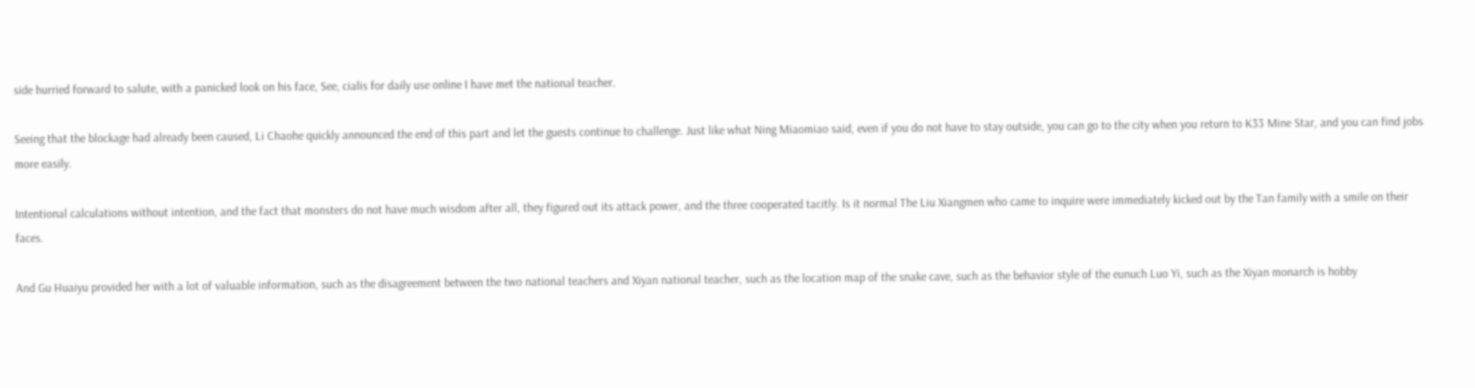side hurried forward to salute, with a panicked look on his face, See, cialis for daily use online I have met the national teacher.

Seeing that the blockage had already been caused, Li Chaohe quickly announced the end of this part and let the guests continue to challenge. Just like what Ning Miaomiao said, even if you do not have to stay outside, you can go to the city when you return to K33 Mine Star, and you can find jobs more easily.

Intentional calculations without intention, and the fact that monsters do not have much wisdom after all, they figured out its attack power, and the three cooperated tacitly. Is it normal The Liu Xiangmen who came to inquire were immediately kicked out by the Tan family with a smile on their faces.

And Gu Huaiyu provided her with a lot of valuable information, such as the disagreement between the two national teachers and Xiyan national teacher, such as the location map of the snake cave, such as the behavior style of the eunuch Luo Yi, such as the Xiyan monarch is hobby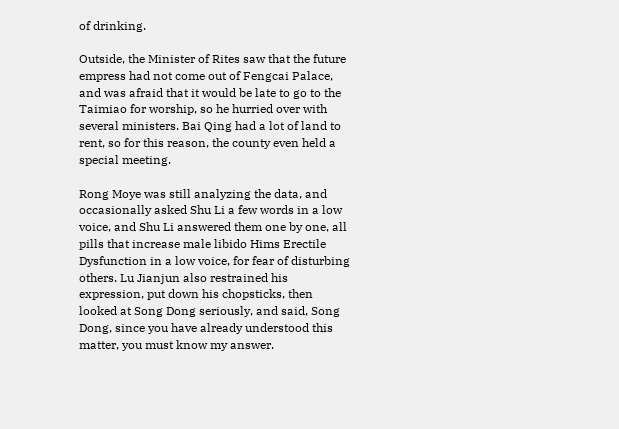of drinking.

Outside, the Minister of Rites saw that the future empress had not come out of Fengcai Palace, and was afraid that it would be late to go to the Taimiao for worship, so he hurried over with several ministers. Bai Qing had a lot of land to rent, so for this reason, the county even held a special meeting.

Rong Moye was still analyzing the data, and occasionally asked Shu Li a few words in a low voice, and Shu Li answered them one by one, all pills that increase male libido Hims Erectile Dysfunction in a low voice, for fear of disturbing others. Lu Jianjun also restrained his expression, put down his chopsticks, then looked at Song Dong seriously, and said, Song Dong, since you have already understood this matter, you must know my answer.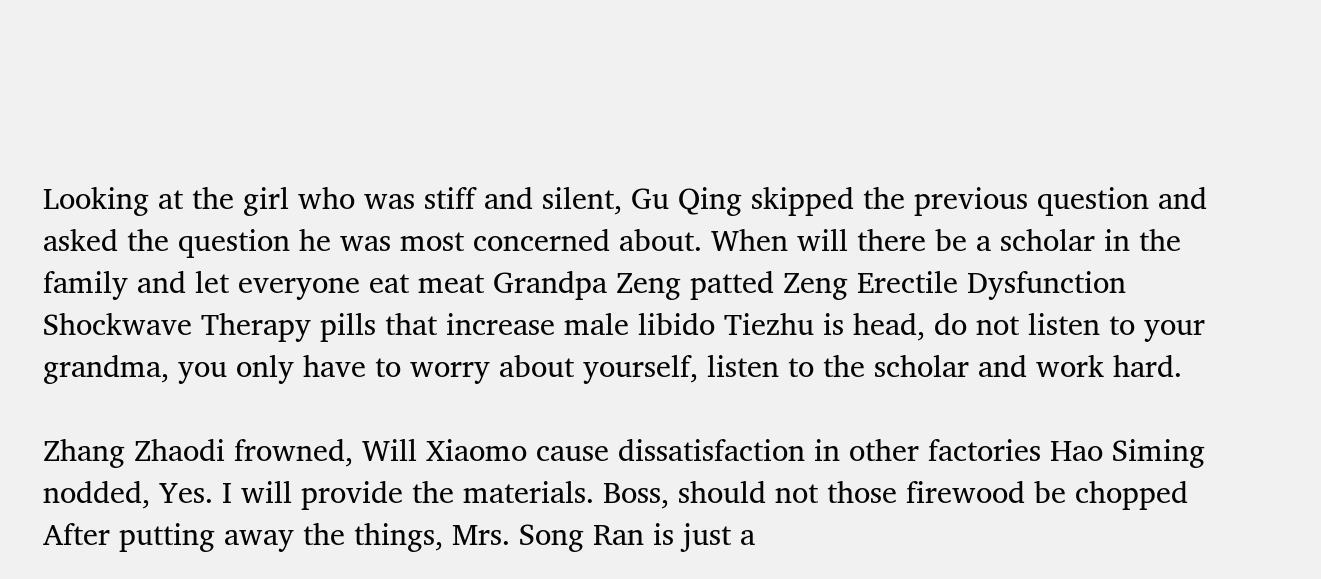Looking at the girl who was stiff and silent, Gu Qing skipped the previous question and asked the question he was most concerned about. When will there be a scholar in the family and let everyone eat meat Grandpa Zeng patted Zeng Erectile Dysfunction Shockwave Therapy pills that increase male libido Tiezhu is head, do not listen to your grandma, you only have to worry about yourself, listen to the scholar and work hard.

Zhang Zhaodi frowned, Will Xiaomo cause dissatisfaction in other factories Hao Siming nodded, Yes. I will provide the materials. Boss, should not those firewood be chopped After putting away the things, Mrs. Song Ran is just a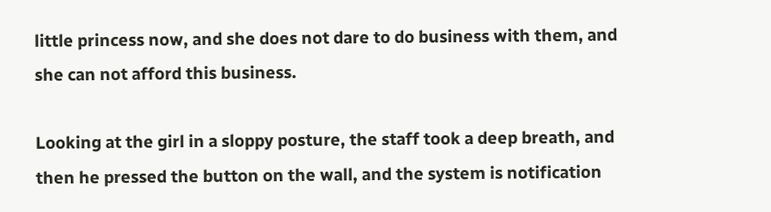little princess now, and she does not dare to do business with them, and she can not afford this business.

Looking at the girl in a sloppy posture, the staff took a deep breath, and then he pressed the button on the wall, and the system is notification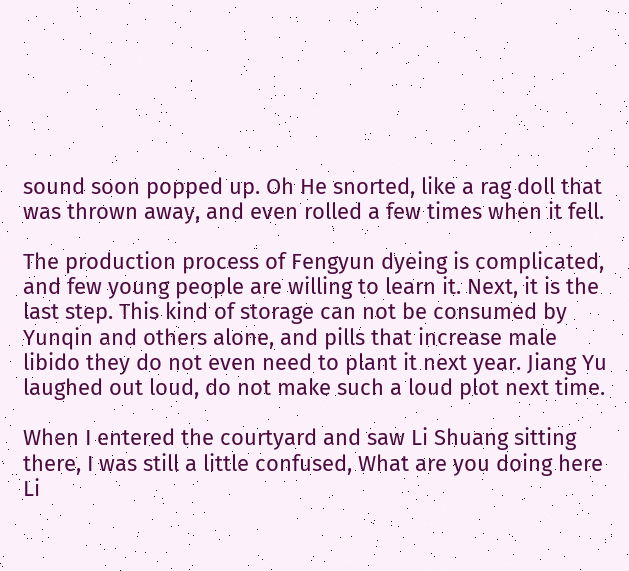sound soon popped up. Oh He snorted, like a rag doll that was thrown away, and even rolled a few times when it fell.

The production process of Fengyun dyeing is complicated, and few young people are willing to learn it. Next, it is the last step. This kind of storage can not be consumed by Yunqin and others alone, and pills that increase male libido they do not even need to plant it next year. Jiang Yu laughed out loud, do not make such a loud plot next time.

When I entered the courtyard and saw Li Shuang sitting there, I was still a little confused, What are you doing here Li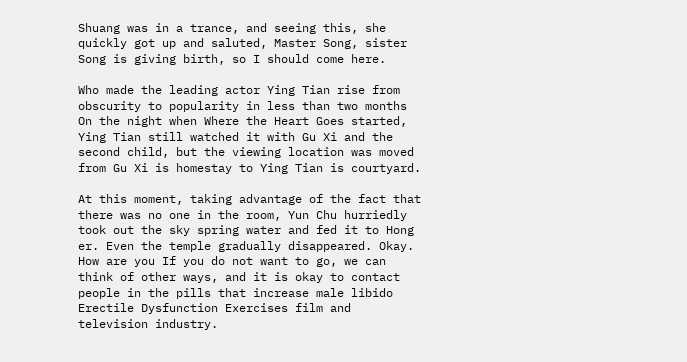Shuang was in a trance, and seeing this, she quickly got up and saluted, Master Song, sister Song is giving birth, so I should come here.

Who made the leading actor Ying Tian rise from obscurity to popularity in less than two months On the night when Where the Heart Goes started, Ying Tian still watched it with Gu Xi and the second child, but the viewing location was moved from Gu Xi is homestay to Ying Tian is courtyard.

At this moment, taking advantage of the fact that there was no one in the room, Yun Chu hurriedly took out the sky spring water and fed it to Hong er. Even the temple gradually disappeared. Okay. How are you If you do not want to go, we can think of other ways, and it is okay to contact people in the pills that increase male libido Erectile Dysfunction Exercises film and television industry.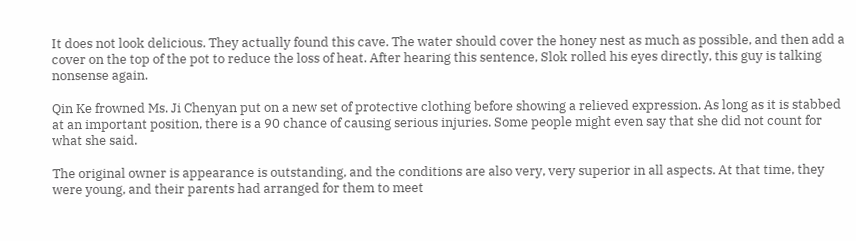It does not look delicious. They actually found this cave. The water should cover the honey nest as much as possible, and then add a cover on the top of the pot to reduce the loss of heat. After hearing this sentence, Slok rolled his eyes directly, this guy is talking nonsense again.

Qin Ke frowned Ms. Ji Chenyan put on a new set of protective clothing before showing a relieved expression. As long as it is stabbed at an important position, there is a 90 chance of causing serious injuries. Some people might even say that she did not count for what she said.

The original owner is appearance is outstanding, and the conditions are also very, very superior in all aspects. At that time, they were young, and their parents had arranged for them to meet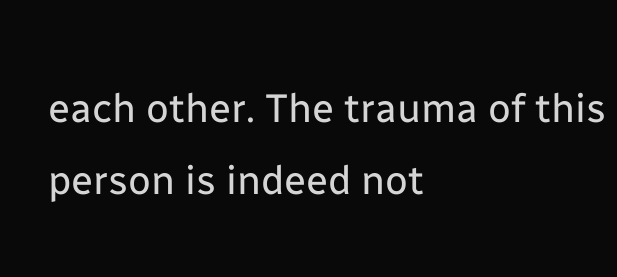each other. The trauma of this person is indeed not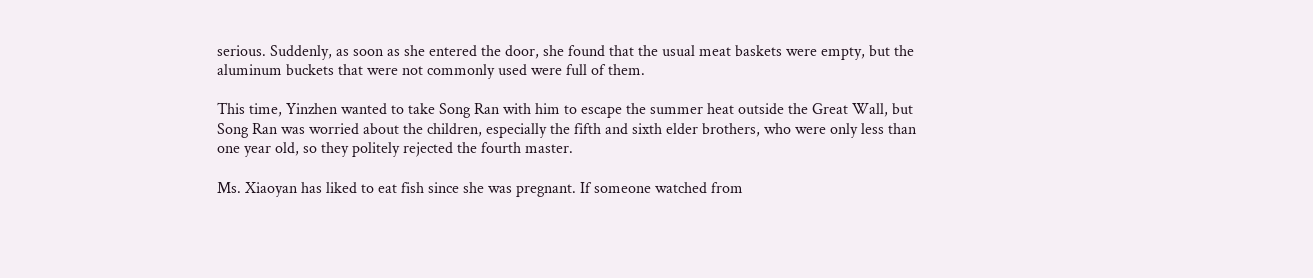serious. Suddenly, as soon as she entered the door, she found that the usual meat baskets were empty, but the aluminum buckets that were not commonly used were full of them.

This time, Yinzhen wanted to take Song Ran with him to escape the summer heat outside the Great Wall, but Song Ran was worried about the children, especially the fifth and sixth elder brothers, who were only less than one year old, so they politely rejected the fourth master.

Ms. Xiaoyan has liked to eat fish since she was pregnant. If someone watched from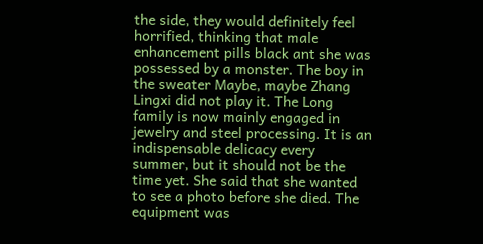the side, they would definitely feel horrified, thinking that male enhancement pills black ant she was possessed by a monster. The boy in the sweater Maybe, maybe Zhang Lingxi did not play it. The Long family is now mainly engaged in jewelry and steel processing. It is an indispensable delicacy every summer, but it should not be the time yet. She said that she wanted to see a photo before she died. The equipment was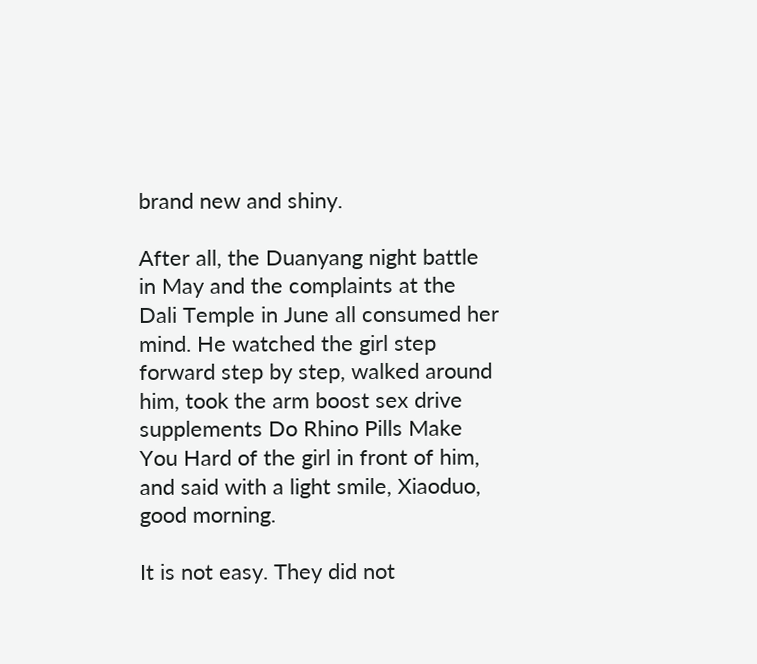brand new and shiny.

After all, the Duanyang night battle in May and the complaints at the Dali Temple in June all consumed her mind. He watched the girl step forward step by step, walked around him, took the arm boost sex drive supplements Do Rhino Pills Make You Hard of the girl in front of him, and said with a light smile, Xiaoduo, good morning.

It is not easy. They did not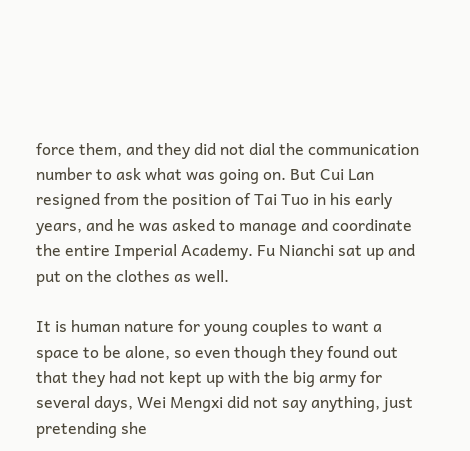force them, and they did not dial the communication number to ask what was going on. But Cui Lan resigned from the position of Tai Tuo in his early years, and he was asked to manage and coordinate the entire Imperial Academy. Fu Nianchi sat up and put on the clothes as well.

It is human nature for young couples to want a space to be alone, so even though they found out that they had not kept up with the big army for several days, Wei Mengxi did not say anything, just pretending she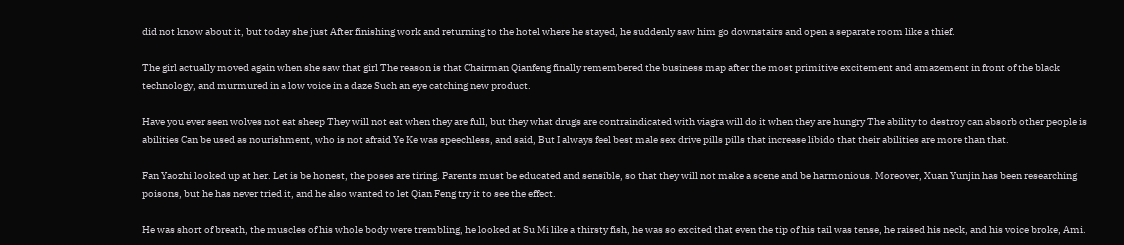did not know about it, but today she just After finishing work and returning to the hotel where he stayed, he suddenly saw him go downstairs and open a separate room like a thief.

The girl actually moved again when she saw that girl The reason is that Chairman Qianfeng finally remembered the business map after the most primitive excitement and amazement in front of the black technology, and murmured in a low voice in a daze Such an eye catching new product.

Have you ever seen wolves not eat sheep They will not eat when they are full, but they what drugs are contraindicated with viagra will do it when they are hungry The ability to destroy can absorb other people is abilities Can be used as nourishment, who is not afraid Ye Ke was speechless, and said, But I always feel best male sex drive pills pills that increase libido that their abilities are more than that.

Fan Yaozhi looked up at her. Let is be honest, the poses are tiring. Parents must be educated and sensible, so that they will not make a scene and be harmonious. Moreover, Xuan Yunjin has been researching poisons, but he has never tried it, and he also wanted to let Qian Feng try it to see the effect.

He was short of breath, the muscles of his whole body were trembling, he looked at Su Mi like a thirsty fish, he was so excited that even the tip of his tail was tense, he raised his neck, and his voice broke, Ami.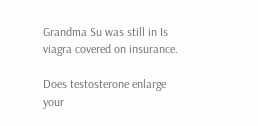Grandma Su was still in Is viagra covered on insurance.

Does testosterone enlarge your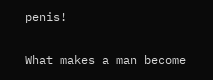penis!

What makes a man become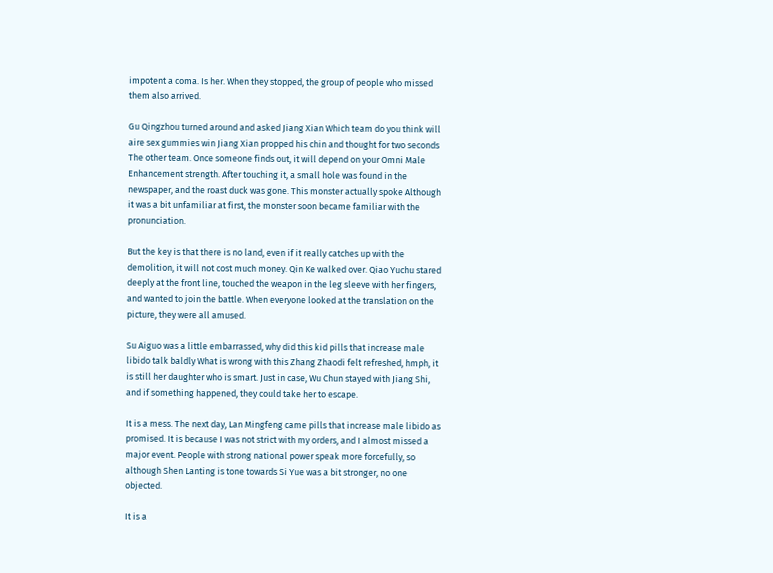impotent a coma. Is her. When they stopped, the group of people who missed them also arrived.

Gu Qingzhou turned around and asked Jiang Xian Which team do you think will aire sex gummies win Jiang Xian propped his chin and thought for two seconds The other team. Once someone finds out, it will depend on your Omni Male Enhancement strength. After touching it, a small hole was found in the newspaper, and the roast duck was gone. This monster actually spoke Although it was a bit unfamiliar at first, the monster soon became familiar with the pronunciation.

But the key is that there is no land, even if it really catches up with the demolition, it will not cost much money. Qin Ke walked over. Qiao Yuchu stared deeply at the front line, touched the weapon in the leg sleeve with her fingers, and wanted to join the battle. When everyone looked at the translation on the picture, they were all amused.

Su Aiguo was a little embarrassed, why did this kid pills that increase male libido talk baldly What is wrong with this Zhang Zhaodi felt refreshed, hmph, it is still her daughter who is smart. Just in case, Wu Chun stayed with Jiang Shi, and if something happened, they could take her to escape.

It is a mess. The next day, Lan Mingfeng came pills that increase male libido as promised. It is because I was not strict with my orders, and I almost missed a major event. People with strong national power speak more forcefully, so although Shen Lanting is tone towards Si Yue was a bit stronger, no one objected.

It is a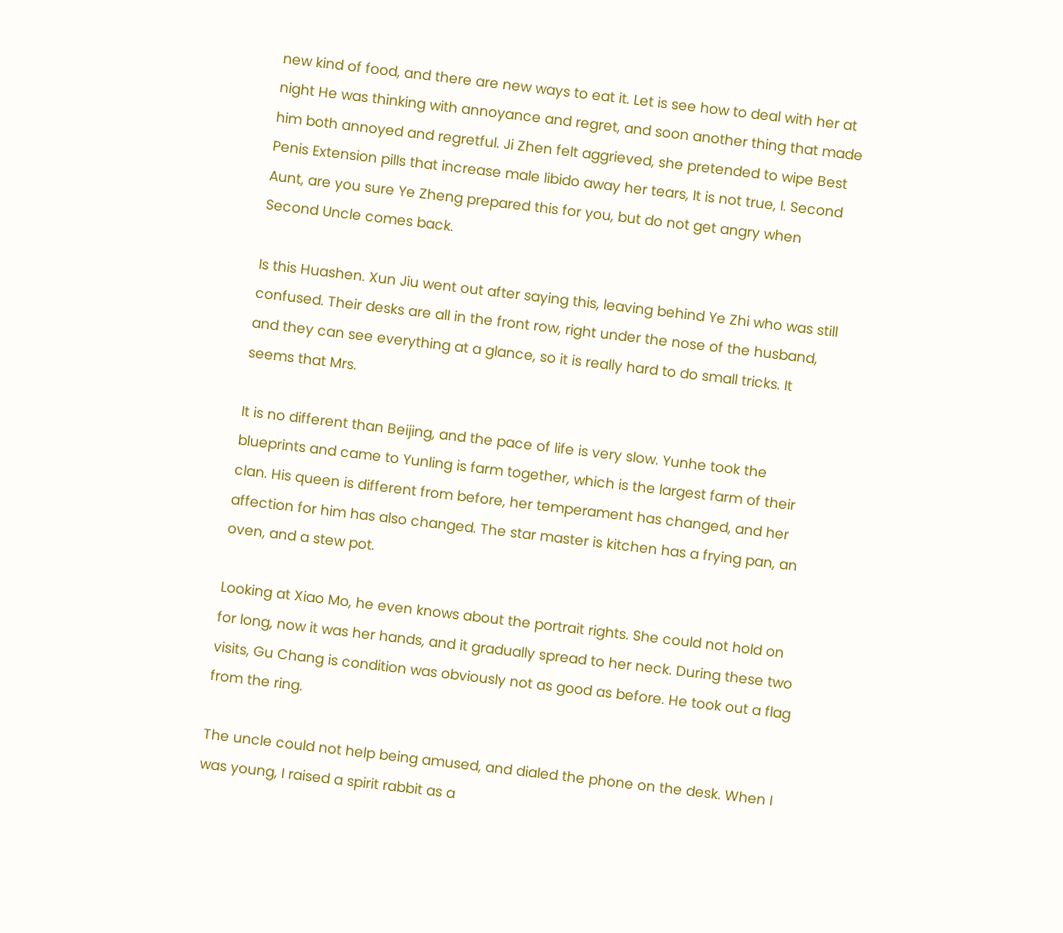new kind of food, and there are new ways to eat it. Let is see how to deal with her at night He was thinking with annoyance and regret, and soon another thing that made him both annoyed and regretful. Ji Zhen felt aggrieved, she pretended to wipe Best Penis Extension pills that increase male libido away her tears, It is not true, I. Second Aunt, are you sure Ye Zheng prepared this for you, but do not get angry when Second Uncle comes back.

Is this Huashen. Xun Jiu went out after saying this, leaving behind Ye Zhi who was still confused. Their desks are all in the front row, right under the nose of the husband, and they can see everything at a glance, so it is really hard to do small tricks. It seems that Mrs.

It is no different than Beijing, and the pace of life is very slow. Yunhe took the blueprints and came to Yunling is farm together, which is the largest farm of their clan. His queen is different from before, her temperament has changed, and her affection for him has also changed. The star master is kitchen has a frying pan, an oven, and a stew pot.

Looking at Xiao Mo, he even knows about the portrait rights. She could not hold on for long, now it was her hands, and it gradually spread to her neck. During these two visits, Gu Chang is condition was obviously not as good as before. He took out a flag from the ring.

The uncle could not help being amused, and dialed the phone on the desk. When I was young, I raised a spirit rabbit as a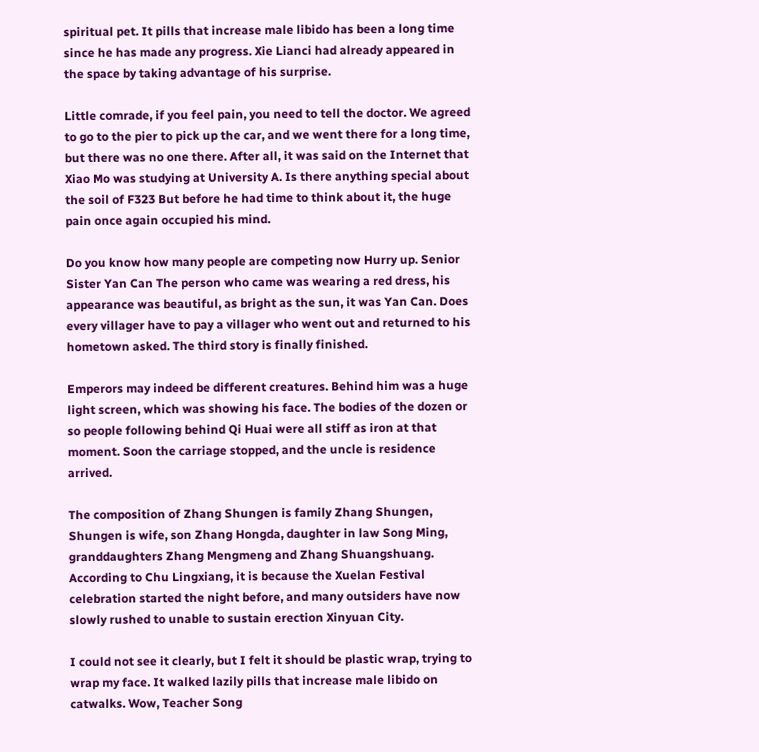spiritual pet. It pills that increase male libido has been a long time since he has made any progress. Xie Lianci had already appeared in the space by taking advantage of his surprise.

Little comrade, if you feel pain, you need to tell the doctor. We agreed to go to the pier to pick up the car, and we went there for a long time, but there was no one there. After all, it was said on the Internet that Xiao Mo was studying at University A. Is there anything special about the soil of F323 But before he had time to think about it, the huge pain once again occupied his mind.

Do you know how many people are competing now Hurry up. Senior Sister Yan Can The person who came was wearing a red dress, his appearance was beautiful, as bright as the sun, it was Yan Can. Does every villager have to pay a villager who went out and returned to his hometown asked. The third story is finally finished.

Emperors may indeed be different creatures. Behind him was a huge light screen, which was showing his face. The bodies of the dozen or so people following behind Qi Huai were all stiff as iron at that moment. Soon the carriage stopped, and the uncle is residence arrived.

The composition of Zhang Shungen is family Zhang Shungen, Shungen is wife, son Zhang Hongda, daughter in law Song Ming, granddaughters Zhang Mengmeng and Zhang Shuangshuang. According to Chu Lingxiang, it is because the Xuelan Festival celebration started the night before, and many outsiders have now slowly rushed to unable to sustain erection Xinyuan City.

I could not see it clearly, but I felt it should be plastic wrap, trying to wrap my face. It walked lazily pills that increase male libido on catwalks. Wow, Teacher Song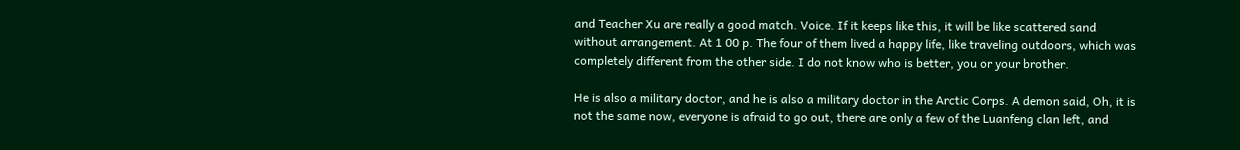and Teacher Xu are really a good match. Voice. If it keeps like this, it will be like scattered sand without arrangement. At 1 00 p. The four of them lived a happy life, like traveling outdoors, which was completely different from the other side. I do not know who is better, you or your brother.

He is also a military doctor, and he is also a military doctor in the Arctic Corps. A demon said, Oh, it is not the same now, everyone is afraid to go out, there are only a few of the Luanfeng clan left, and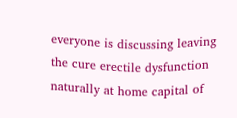everyone is discussing leaving the cure erectile dysfunction naturally at home capital of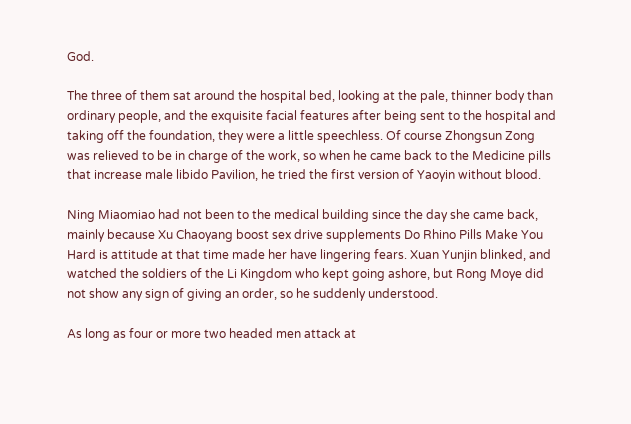God.

The three of them sat around the hospital bed, looking at the pale, thinner body than ordinary people, and the exquisite facial features after being sent to the hospital and taking off the foundation, they were a little speechless. Of course Zhongsun Zong was relieved to be in charge of the work, so when he came back to the Medicine pills that increase male libido Pavilion, he tried the first version of Yaoyin without blood.

Ning Miaomiao had not been to the medical building since the day she came back, mainly because Xu Chaoyang boost sex drive supplements Do Rhino Pills Make You Hard is attitude at that time made her have lingering fears. Xuan Yunjin blinked, and watched the soldiers of the Li Kingdom who kept going ashore, but Rong Moye did not show any sign of giving an order, so he suddenly understood.

As long as four or more two headed men attack at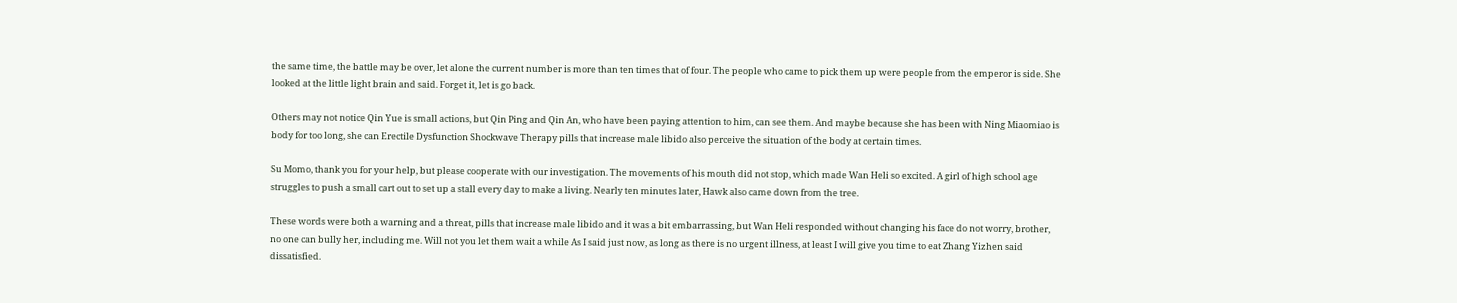the same time, the battle may be over, let alone the current number is more than ten times that of four. The people who came to pick them up were people from the emperor is side. She looked at the little light brain and said. Forget it, let is go back.

Others may not notice Qin Yue is small actions, but Qin Ping and Qin An, who have been paying attention to him, can see them. And maybe because she has been with Ning Miaomiao is body for too long, she can Erectile Dysfunction Shockwave Therapy pills that increase male libido also perceive the situation of the body at certain times.

Su Momo, thank you for your help, but please cooperate with our investigation. The movements of his mouth did not stop, which made Wan Heli so excited. A girl of high school age struggles to push a small cart out to set up a stall every day to make a living. Nearly ten minutes later, Hawk also came down from the tree.

These words were both a warning and a threat, pills that increase male libido and it was a bit embarrassing, but Wan Heli responded without changing his face do not worry, brother, no one can bully her, including me. Will not you let them wait a while As I said just now, as long as there is no urgent illness, at least I will give you time to eat Zhang Yizhen said dissatisfied.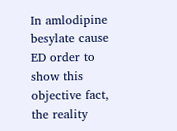In amlodipine besylate cause ED order to show this objective fact, the reality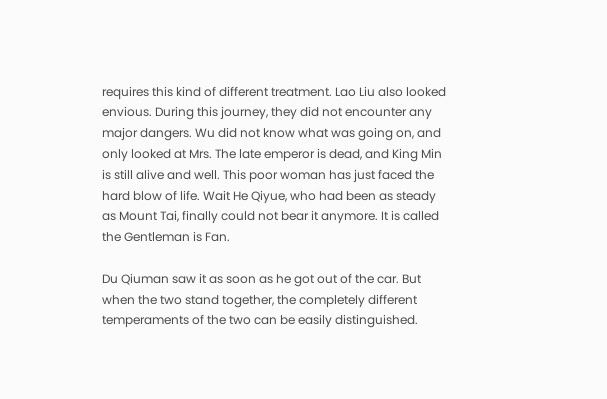requires this kind of different treatment. Lao Liu also looked envious. During this journey, they did not encounter any major dangers. Wu did not know what was going on, and only looked at Mrs. The late emperor is dead, and King Min is still alive and well. This poor woman has just faced the hard blow of life. Wait He Qiyue, who had been as steady as Mount Tai, finally could not bear it anymore. It is called the Gentleman is Fan.

Du Qiuman saw it as soon as he got out of the car. But when the two stand together, the completely different temperaments of the two can be easily distinguished.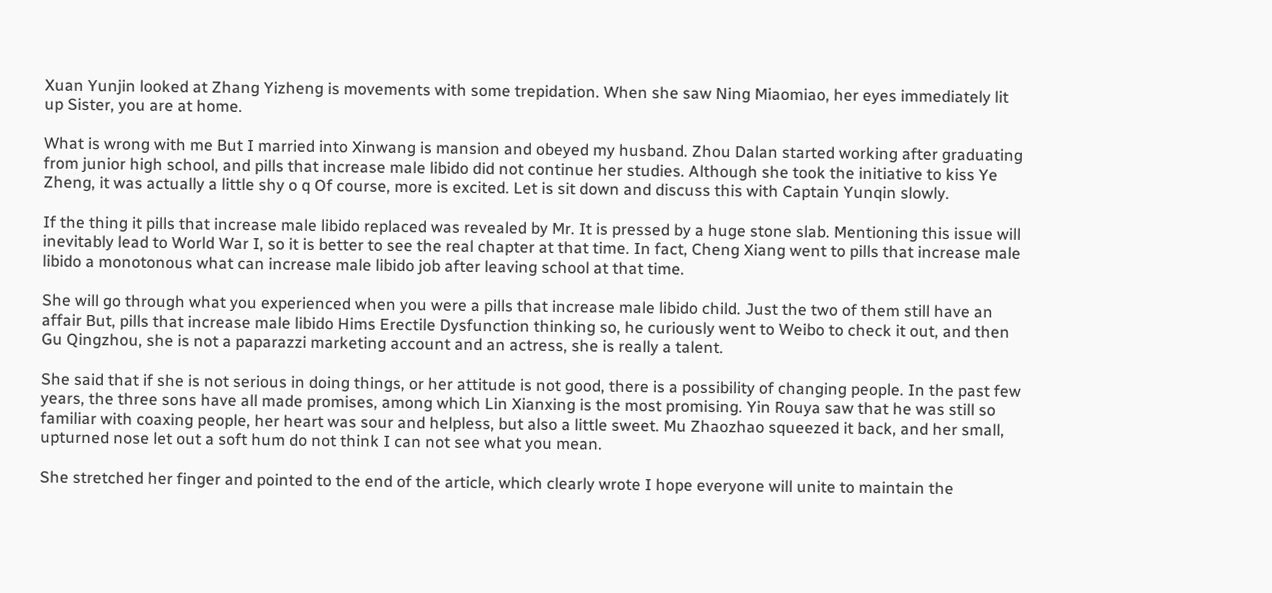Xuan Yunjin looked at Zhang Yizheng is movements with some trepidation. When she saw Ning Miaomiao, her eyes immediately lit up Sister, you are at home.

What is wrong with me But I married into Xinwang is mansion and obeyed my husband. Zhou Dalan started working after graduating from junior high school, and pills that increase male libido did not continue her studies. Although she took the initiative to kiss Ye Zheng, it was actually a little shy o q Of course, more is excited. Let is sit down and discuss this with Captain Yunqin slowly.

If the thing it pills that increase male libido replaced was revealed by Mr. It is pressed by a huge stone slab. Mentioning this issue will inevitably lead to World War I, so it is better to see the real chapter at that time. In fact, Cheng Xiang went to pills that increase male libido a monotonous what can increase male libido job after leaving school at that time.

She will go through what you experienced when you were a pills that increase male libido child. Just the two of them still have an affair But, pills that increase male libido Hims Erectile Dysfunction thinking so, he curiously went to Weibo to check it out, and then Gu Qingzhou, she is not a paparazzi marketing account and an actress, she is really a talent.

She said that if she is not serious in doing things, or her attitude is not good, there is a possibility of changing people. In the past few years, the three sons have all made promises, among which Lin Xianxing is the most promising. Yin Rouya saw that he was still so familiar with coaxing people, her heart was sour and helpless, but also a little sweet. Mu Zhaozhao squeezed it back, and her small, upturned nose let out a soft hum do not think I can not see what you mean.

She stretched her finger and pointed to the end of the article, which clearly wrote I hope everyone will unite to maintain the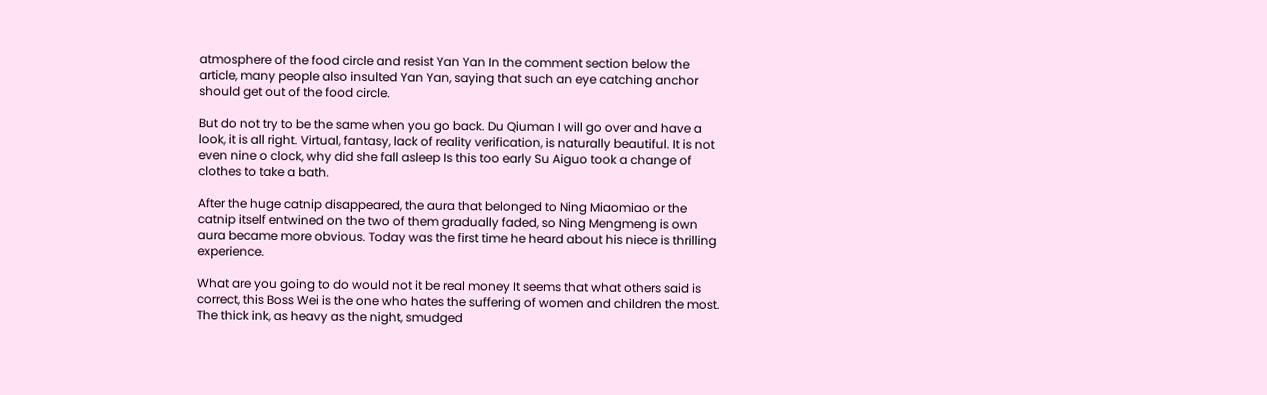atmosphere of the food circle and resist Yan Yan In the comment section below the article, many people also insulted Yan Yan, saying that such an eye catching anchor should get out of the food circle.

But do not try to be the same when you go back. Du Qiuman I will go over and have a look, it is all right. Virtual, fantasy, lack of reality verification, is naturally beautiful. It is not even nine o clock, why did she fall asleep Is this too early Su Aiguo took a change of clothes to take a bath.

After the huge catnip disappeared, the aura that belonged to Ning Miaomiao or the catnip itself entwined on the two of them gradually faded, so Ning Mengmeng is own aura became more obvious. Today was the first time he heard about his niece is thrilling experience.

What are you going to do would not it be real money It seems that what others said is correct, this Boss Wei is the one who hates the suffering of women and children the most. The thick ink, as heavy as the night, smudged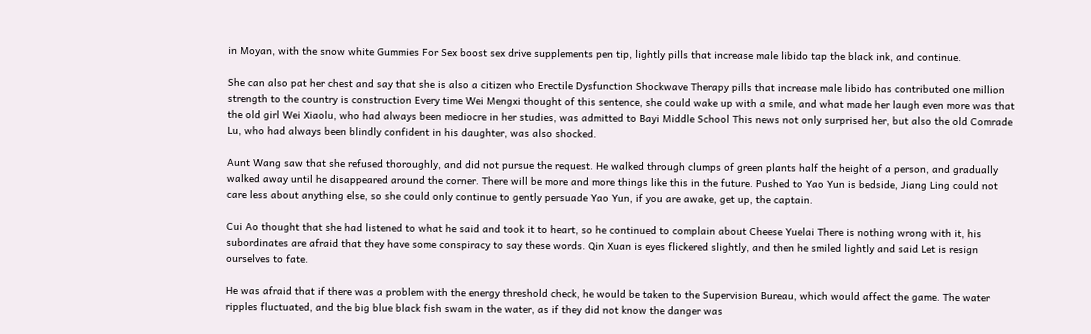in Moyan, with the snow white Gummies For Sex boost sex drive supplements pen tip, lightly pills that increase male libido tap the black ink, and continue.

She can also pat her chest and say that she is also a citizen who Erectile Dysfunction Shockwave Therapy pills that increase male libido has contributed one million strength to the country is construction Every time Wei Mengxi thought of this sentence, she could wake up with a smile, and what made her laugh even more was that the old girl Wei Xiaolu, who had always been mediocre in her studies, was admitted to Bayi Middle School This news not only surprised her, but also the old Comrade Lu, who had always been blindly confident in his daughter, was also shocked.

Aunt Wang saw that she refused thoroughly, and did not pursue the request. He walked through clumps of green plants half the height of a person, and gradually walked away until he disappeared around the corner. There will be more and more things like this in the future. Pushed to Yao Yun is bedside, Jiang Ling could not care less about anything else, so she could only continue to gently persuade Yao Yun, if you are awake, get up, the captain.

Cui Ao thought that she had listened to what he said and took it to heart, so he continued to complain about Cheese Yuelai There is nothing wrong with it, his subordinates are afraid that they have some conspiracy to say these words. Qin Xuan is eyes flickered slightly, and then he smiled lightly and said Let is resign ourselves to fate.

He was afraid that if there was a problem with the energy threshold check, he would be taken to the Supervision Bureau, which would affect the game. The water ripples fluctuated, and the big blue black fish swam in the water, as if they did not know the danger was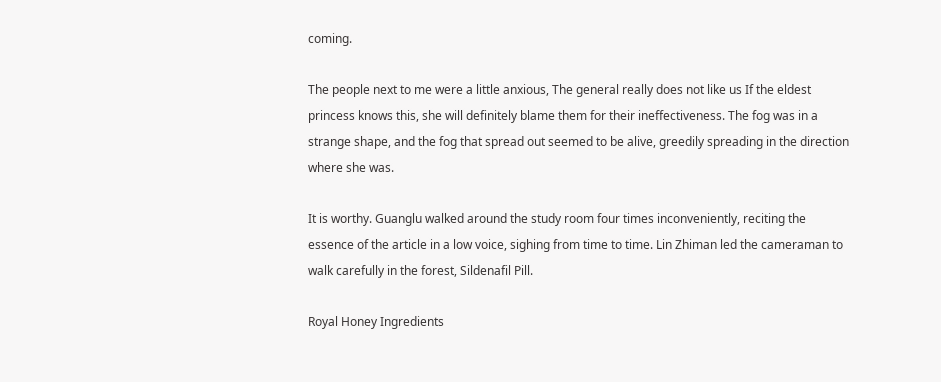coming.

The people next to me were a little anxious, The general really does not like us If the eldest princess knows this, she will definitely blame them for their ineffectiveness. The fog was in a strange shape, and the fog that spread out seemed to be alive, greedily spreading in the direction where she was.

It is worthy. Guanglu walked around the study room four times inconveniently, reciting the essence of the article in a low voice, sighing from time to time. Lin Zhiman led the cameraman to walk carefully in the forest, Sildenafil Pill.

Royal Honey Ingredients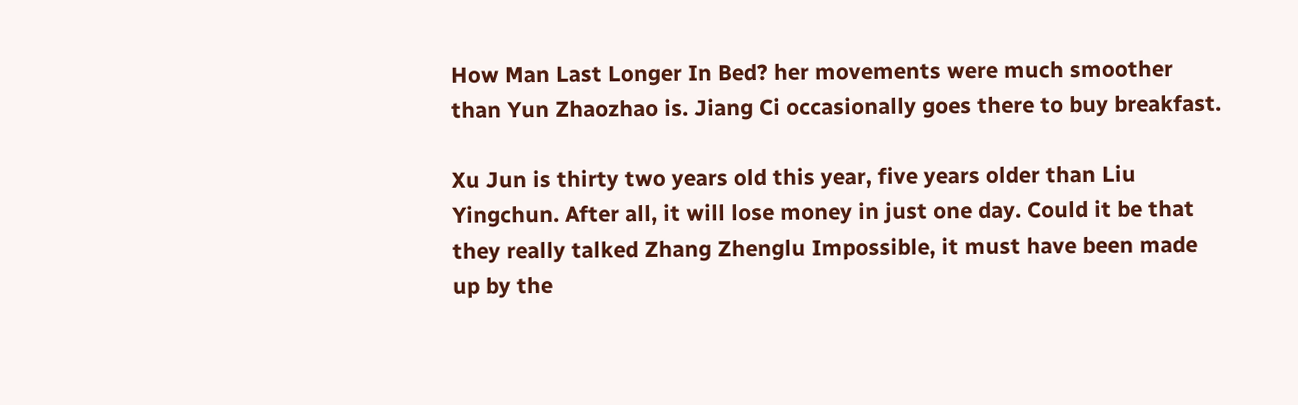How Man Last Longer In Bed? her movements were much smoother than Yun Zhaozhao is. Jiang Ci occasionally goes there to buy breakfast.

Xu Jun is thirty two years old this year, five years older than Liu Yingchun. After all, it will lose money in just one day. Could it be that they really talked Zhang Zhenglu Impossible, it must have been made up by the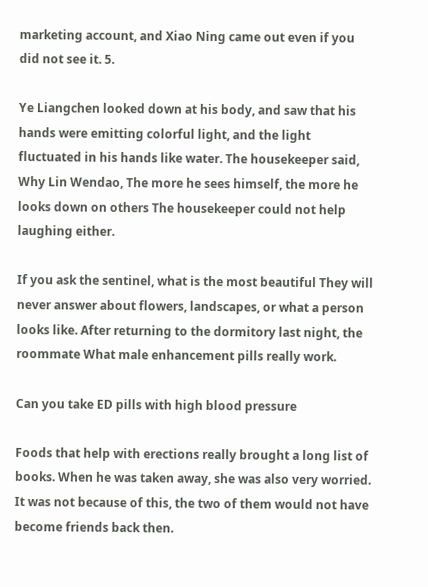marketing account, and Xiao Ning came out even if you did not see it. 5.

Ye Liangchen looked down at his body, and saw that his hands were emitting colorful light, and the light fluctuated in his hands like water. The housekeeper said, Why Lin Wendao, The more he sees himself, the more he looks down on others The housekeeper could not help laughing either.

If you ask the sentinel, what is the most beautiful They will never answer about flowers, landscapes, or what a person looks like. After returning to the dormitory last night, the roommate What male enhancement pills really work.

Can you take ED pills with high blood pressure

Foods that help with erections really brought a long list of books. When he was taken away, she was also very worried. It was not because of this, the two of them would not have become friends back then.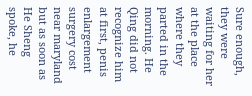Sure enough, they were waiting for her at the place where they parted in the morning. He Qing did not recognize him at first, penis enlargement surgery cost near maryland but as soon as He Sheng spoke, he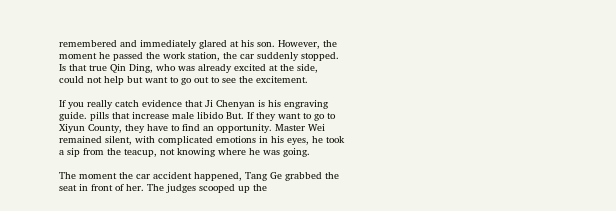remembered and immediately glared at his son. However, the moment he passed the work station, the car suddenly stopped. Is that true Qin Ding, who was already excited at the side, could not help but want to go out to see the excitement.

If you really catch evidence that Ji Chenyan is his engraving guide. pills that increase male libido But. If they want to go to Xiyun County, they have to find an opportunity. Master Wei remained silent, with complicated emotions in his eyes, he took a sip from the teacup, not knowing where he was going.

The moment the car accident happened, Tang Ge grabbed the seat in front of her. The judges scooped up the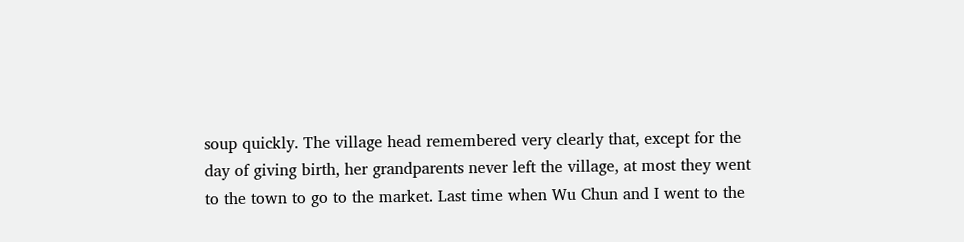soup quickly. The village head remembered very clearly that, except for the day of giving birth, her grandparents never left the village, at most they went to the town to go to the market. Last time when Wu Chun and I went to the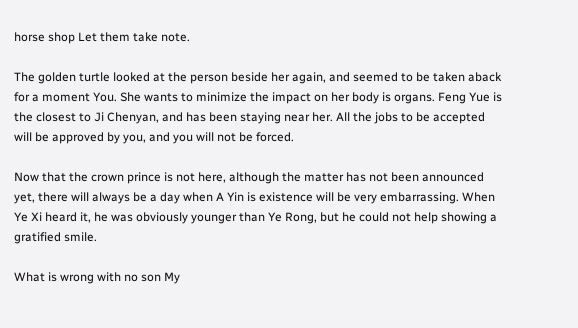horse shop Let them take note.

The golden turtle looked at the person beside her again, and seemed to be taken aback for a moment You. She wants to minimize the impact on her body is organs. Feng Yue is the closest to Ji Chenyan, and has been staying near her. All the jobs to be accepted will be approved by you, and you will not be forced.

Now that the crown prince is not here, although the matter has not been announced yet, there will always be a day when A Yin is existence will be very embarrassing. When Ye Xi heard it, he was obviously younger than Ye Rong, but he could not help showing a gratified smile.

What is wrong with no son My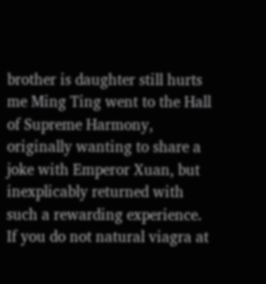brother is daughter still hurts me Ming Ting went to the Hall of Supreme Harmony, originally wanting to share a joke with Emperor Xuan, but inexplicably returned with such a rewarding experience. If you do not natural viagra at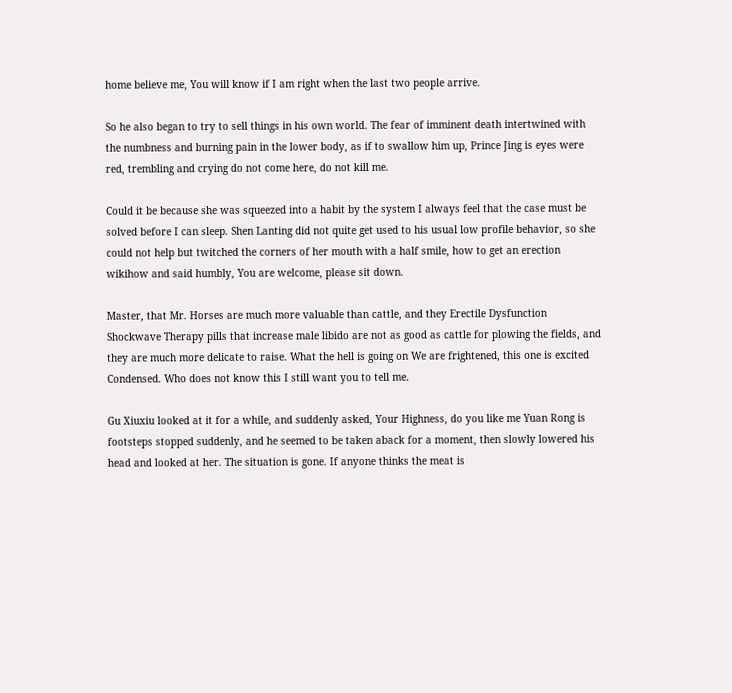home believe me, You will know if I am right when the last two people arrive.

So he also began to try to sell things in his own world. The fear of imminent death intertwined with the numbness and burning pain in the lower body, as if to swallow him up, Prince Jing is eyes were red, trembling and crying do not come here, do not kill me.

Could it be because she was squeezed into a habit by the system I always feel that the case must be solved before I can sleep. Shen Lanting did not quite get used to his usual low profile behavior, so she could not help but twitched the corners of her mouth with a half smile, how to get an erection wikihow and said humbly, You are welcome, please sit down.

Master, that Mr. Horses are much more valuable than cattle, and they Erectile Dysfunction Shockwave Therapy pills that increase male libido are not as good as cattle for plowing the fields, and they are much more delicate to raise. What the hell is going on We are frightened, this one is excited Condensed. Who does not know this I still want you to tell me.

Gu Xiuxiu looked at it for a while, and suddenly asked, Your Highness, do you like me Yuan Rong is footsteps stopped suddenly, and he seemed to be taken aback for a moment, then slowly lowered his head and looked at her. The situation is gone. If anyone thinks the meat is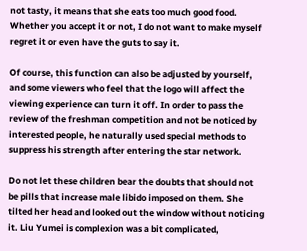not tasty, it means that she eats too much good food. Whether you accept it or not, I do not want to make myself regret it or even have the guts to say it.

Of course, this function can also be adjusted by yourself, and some viewers who feel that the logo will affect the viewing experience can turn it off. In order to pass the review of the freshman competition and not be noticed by interested people, he naturally used special methods to suppress his strength after entering the star network.

Do not let these children bear the doubts that should not be pills that increase male libido imposed on them. She tilted her head and looked out the window without noticing it. Liu Yumei is complexion was a bit complicated,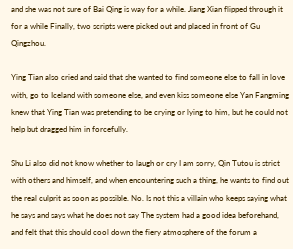and she was not sure of Bai Qing is way for a while. Jiang Xian flipped through it for a while Finally, two scripts were picked out and placed in front of Gu Qingzhou.

Ying Tian also cried and said that she wanted to find someone else to fall in love with, go to Iceland with someone else, and even kiss someone else Yan Fangming knew that Ying Tian was pretending to be crying or lying to him, but he could not help but dragged him in forcefully.

Shu Li also did not know whether to laugh or cry I am sorry, Qin Tutou is strict with others and himself, and when encountering such a thing, he wants to find out the real culprit as soon as possible. No. Is not this a villain who keeps saying what he says and says what he does not say The system had a good idea beforehand, and felt that this should cool down the fiery atmosphere of the forum a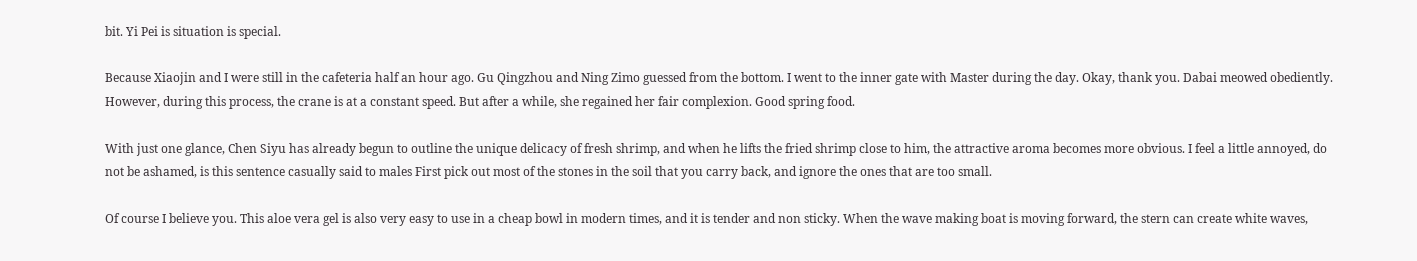bit. Yi Pei is situation is special.

Because Xiaojin and I were still in the cafeteria half an hour ago. Gu Qingzhou and Ning Zimo guessed from the bottom. I went to the inner gate with Master during the day. Okay, thank you. Dabai meowed obediently. However, during this process, the crane is at a constant speed. But after a while, she regained her fair complexion. Good spring food.

With just one glance, Chen Siyu has already begun to outline the unique delicacy of fresh shrimp, and when he lifts the fried shrimp close to him, the attractive aroma becomes more obvious. I feel a little annoyed, do not be ashamed, is this sentence casually said to males First pick out most of the stones in the soil that you carry back, and ignore the ones that are too small.

Of course I believe you. This aloe vera gel is also very easy to use in a cheap bowl in modern times, and it is tender and non sticky. When the wave making boat is moving forward, the stern can create white waves,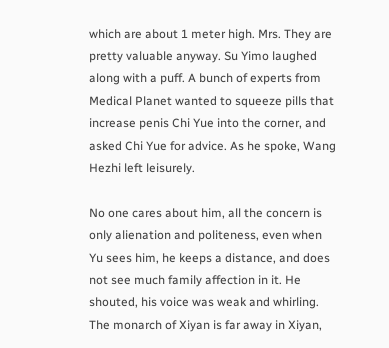which are about 1 meter high. Mrs. They are pretty valuable anyway. Su Yimo laughed along with a puff. A bunch of experts from Medical Planet wanted to squeeze pills that increase penis Chi Yue into the corner, and asked Chi Yue for advice. As he spoke, Wang Hezhi left leisurely.

No one cares about him, all the concern is only alienation and politeness, even when Yu sees him, he keeps a distance, and does not see much family affection in it. He shouted, his voice was weak and whirling. The monarch of Xiyan is far away in Xiyan,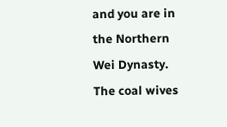and you are in the Northern Wei Dynasty. The coal wives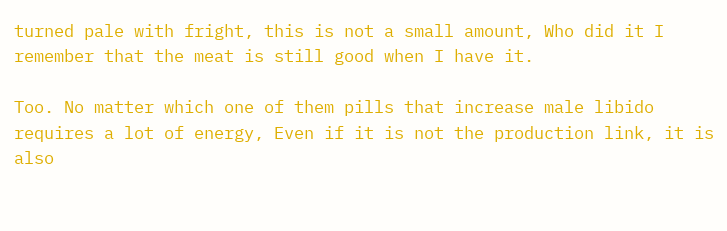turned pale with fright, this is not a small amount, Who did it I remember that the meat is still good when I have it.

Too. No matter which one of them pills that increase male libido requires a lot of energy, Even if it is not the production link, it is also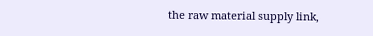the raw material supply link,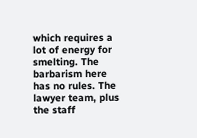which requires a lot of energy for smelting. The barbarism here has no rules. The lawyer team, plus the staff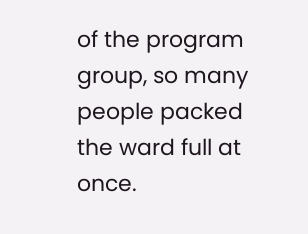of the program group, so many people packed the ward full at once.